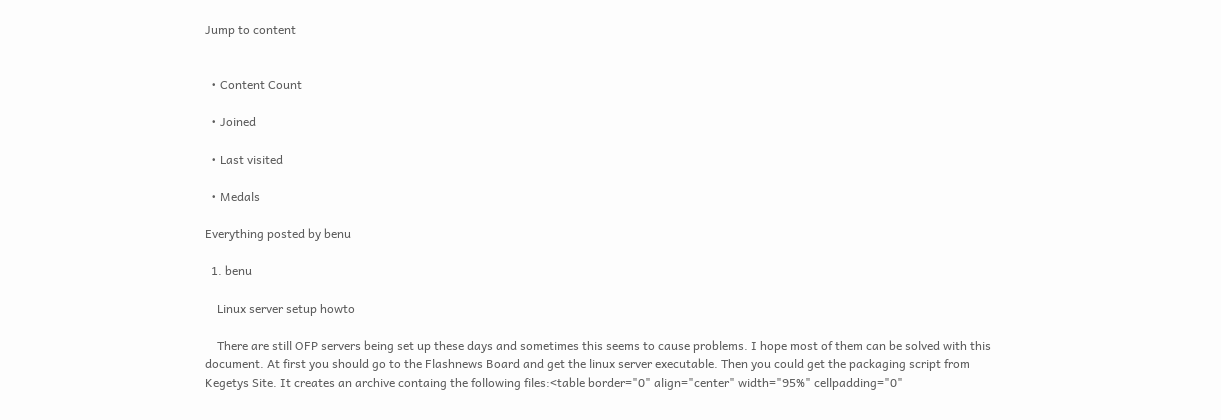Jump to content


  • Content Count

  • Joined

  • Last visited

  • Medals

Everything posted by benu

  1. benu

    Linux server setup howto

    There are still OFP servers being set up these days and sometimes this seems to cause problems. I hope most of them can be solved with this document. At first you should go to the Flashnews Board and get the linux server executable. Then you could get the packaging script from Kegetys Site. It creates an archive containg the following files:<table border="0" align="center" width="95%" cellpadding="0"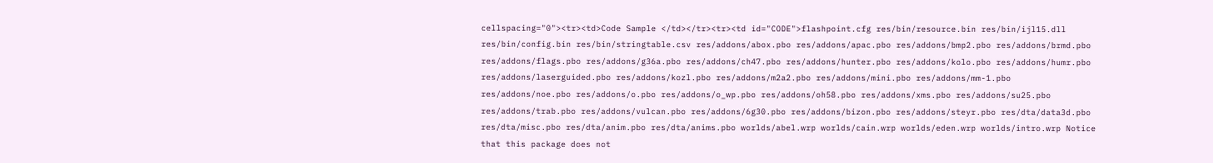cellspacing="0"><tr><td>Code Sample </td></tr><tr><td id="CODE">flashpoint.cfg res/bin/resource.bin res/bin/ijl15.dll res/bin/config.bin res/bin/stringtable.csv res/addons/abox.pbo res/addons/apac.pbo res/addons/bmp2.pbo res/addons/brmd.pbo res/addons/flags.pbo res/addons/g36a.pbo res/addons/ch47.pbo res/addons/hunter.pbo res/addons/kolo.pbo res/addons/humr.pbo res/addons/laserguided.pbo res/addons/kozl.pbo res/addons/m2a2.pbo res/addons/mini.pbo res/addons/mm-1.pbo res/addons/noe.pbo res/addons/o.pbo res/addons/o_wp.pbo res/addons/oh58.pbo res/addons/xms.pbo res/addons/su25.pbo res/addons/trab.pbo res/addons/vulcan.pbo res/addons/6g30.pbo res/addons/bizon.pbo res/addons/steyr.pbo res/dta/data3d.pbo res/dta/misc.pbo res/dta/anim.pbo res/dta/anims.pbo worlds/abel.wrp worlds/cain.wrp worlds/eden.wrp worlds/intro.wrp Notice that this package does not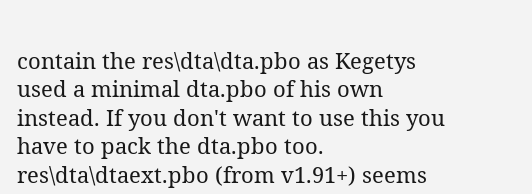contain the res\dta\dta.pbo as Kegetys used a minimal dta.pbo of his own instead. If you don't want to use this you have to pack the dta.pbo too. res\dta\dtaext.pbo (from v1.91+) seems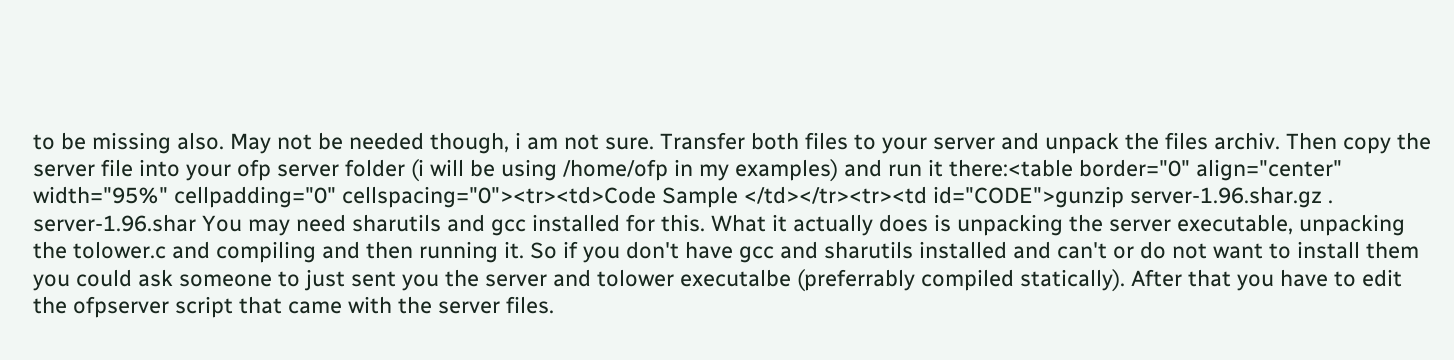to be missing also. May not be needed though, i am not sure. Transfer both files to your server and unpack the files archiv. Then copy the server file into your ofp server folder (i will be using /home/ofp in my examples) and run it there:<table border="0" align="center" width="95%" cellpadding="0" cellspacing="0"><tr><td>Code Sample </td></tr><tr><td id="CODE">gunzip server-1.96.shar.gz . server-1.96.shar You may need sharutils and gcc installed for this. What it actually does is unpacking the server executable, unpacking the tolower.c and compiling and then running it. So if you don't have gcc and sharutils installed and can't or do not want to install them you could ask someone to just sent you the server and tolower executalbe (preferrably compiled statically). After that you have to edit the ofpserver script that came with the server files.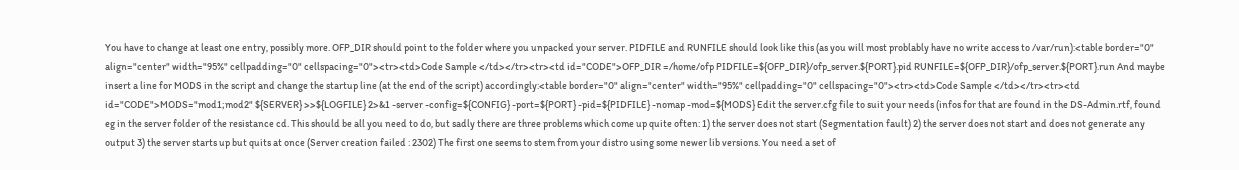You have to change at least one entry, possibly more. OFP_DIR should point to the folder where you unpacked your server. PIDFILE and RUNFILE should look like this (as you will most problably have no write access to /var/run):<table border="0" align="center" width="95%" cellpadding="0" cellspacing="0"><tr><td>Code Sample </td></tr><tr><td id="CODE">OFP_DIR =/home/ofp PIDFILE=${OFP_DIR}/ofp_server.${PORT}.pid RUNFILE=${OFP_DIR}/ofp_server.${PORT}.run And maybe insert a line for MODS in the script and change the startup line (at the end of the script) accordingly:<table border="0" align="center" width="95%" cellpadding="0" cellspacing="0"><tr><td>Code Sample </td></tr><tr><td id="CODE">MODS="mod1;mod2" ${SERVER} >>${LOGFILE} 2>&1 -server -config=${CONFIG} -port=${PORT} -pid=${PIDFILE} -nomap -mod=${MODS} Edit the server.cfg file to suit your needs (infos for that are found in the DS-Admin.rtf, found eg in the server folder of the resistance cd. This should be all you need to do, but sadly there are three problems which come up quite often: 1) the server does not start (Segmentation fault) 2) the server does not start and does not generate any output 3) the server starts up but quits at once (Server creation failed : 2302) The first one seems to stem from your distro using some newer lib versions. You need a set of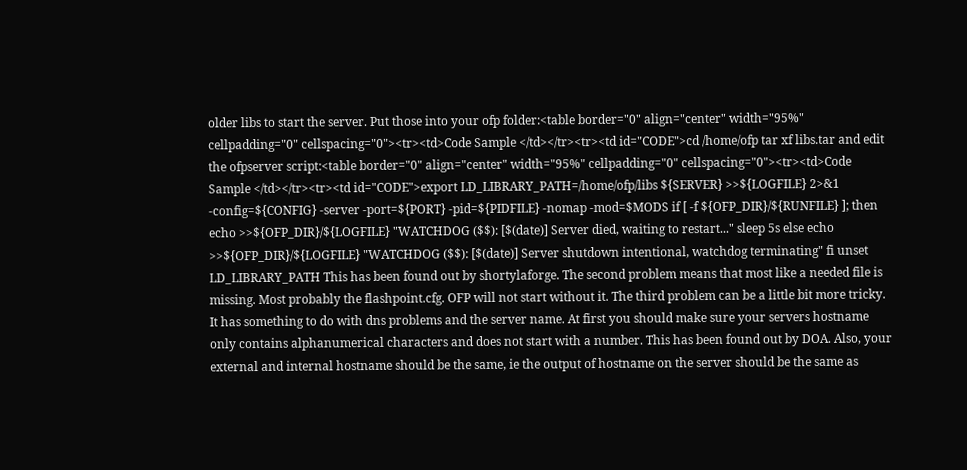older libs to start the server. Put those into your ofp folder:<table border="0" align="center" width="95%" cellpadding="0" cellspacing="0"><tr><td>Code Sample </td></tr><tr><td id="CODE">cd /home/ofp tar xf libs.tar and edit the ofpserver script:<table border="0" align="center" width="95%" cellpadding="0" cellspacing="0"><tr><td>Code Sample </td></tr><tr><td id="CODE">export LD_LIBRARY_PATH=/home/ofp/libs ${SERVER} >>${LOGFILE} 2>&1 -config=${CONFIG} -server -port=${PORT} -pid=${PIDFILE} -nomap -mod=$MODS if [ -f ${OFP_DIR}/${RUNFILE} ]; then echo >>${OFP_DIR}/${LOGFILE} "WATCHDOG ($$): [$(date)] Server died, waiting to restart..." sleep 5s else echo >>${OFP_DIR}/${LOGFILE} "WATCHDOG ($$): [$(date)] Server shutdown intentional, watchdog terminating" fi unset LD_LIBRARY_PATH This has been found out by shortylaforge. The second problem means that most like a needed file is missing. Most probably the flashpoint.cfg. OFP will not start without it. The third problem can be a little bit more tricky. It has something to do with dns problems and the server name. At first you should make sure your servers hostname only contains alphanumerical characters and does not start with a number. This has been found out by DOA. Also, your external and internal hostname should be the same, ie the output of hostname on the server should be the same as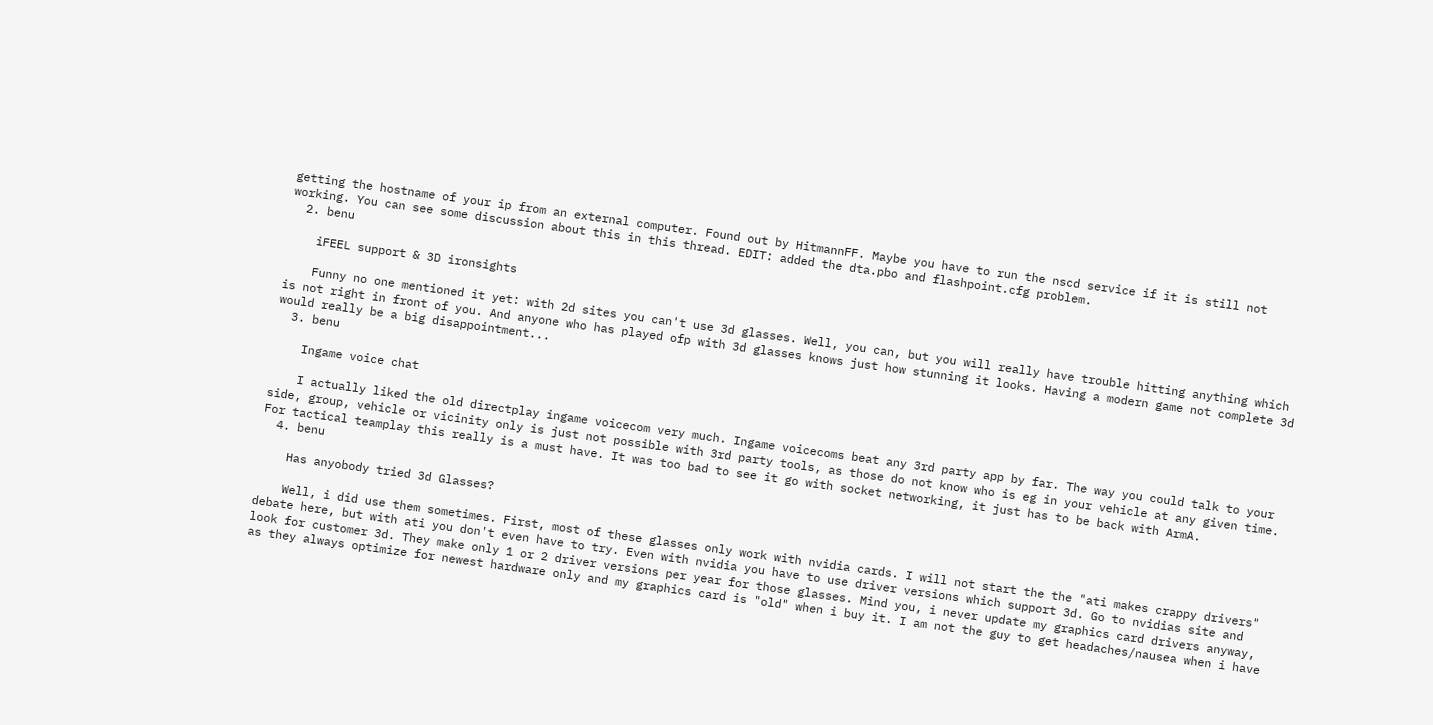getting the hostname of your ip from an external computer. Found out by HitmannFF. Maybe you have to run the nscd service if it is still not working. You can see some discussion about this in this thread. EDIT: added the dta.pbo and flashpoint.cfg problem.
  2. benu

    iFEEL support & 3D ironsights

    Funny no one mentioned it yet: with 2d sites you can't use 3d glasses. Well, you can, but you will really have trouble hitting anything which is not right in front of you. And anyone who has played ofp with 3d glasses knows just how stunning it looks. Having a modern game not complete 3d would really be a big disappointment...
  3. benu

    Ingame voice chat

    I actually liked the old directplay ingame voicecom very much. Ingame voicecoms beat any 3rd party app by far. The way you could talk to your side, group, vehicle or vicinity only is just not possible with 3rd party tools, as those do not know who is eg in your vehicle at any given time. For tactical teamplay this really is a must have. It was too bad to see it go with socket networking, it just has to be back with ArmA.
  4. benu

    Has anyobody tried 3d Glasses?

    Well, i did use them sometimes. First, most of these glasses only work with nvidia cards. I will not start the the "ati makes crappy drivers" debate here, but with ati you don't even have to try. Even with nvidia you have to use driver versions which support 3d. Go to nvidias site and look for customer 3d. They make only 1 or 2 driver versions per year for those glasses. Mind you, i never update my graphics card drivers anyway, as they always optimize for newest hardware only and my graphics card is "old" when i buy it. I am not the guy to get headaches/nausea when i have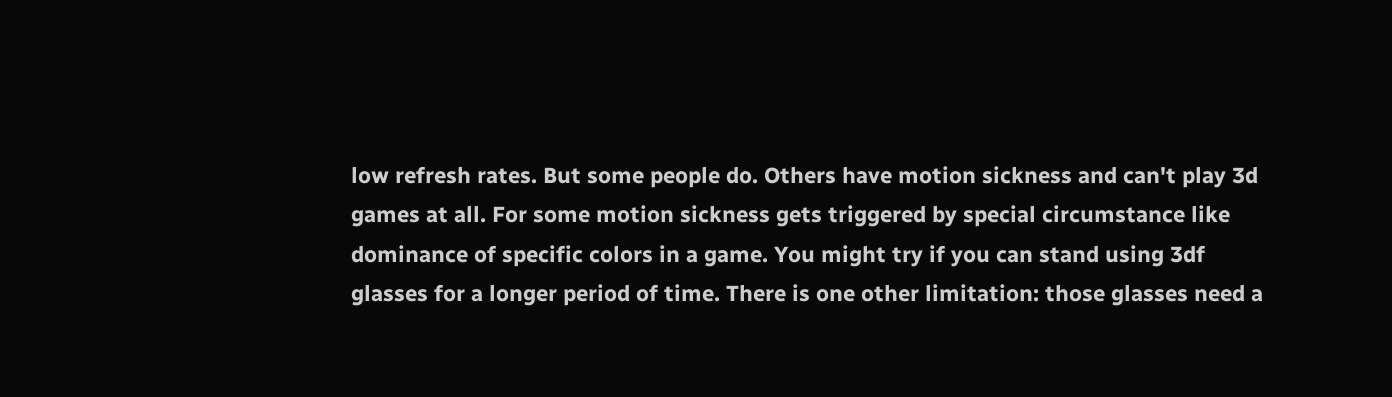low refresh rates. But some people do. Others have motion sickness and can't play 3d games at all. For some motion sickness gets triggered by special circumstance like dominance of specific colors in a game. You might try if you can stand using 3df glasses for a longer period of time. There is one other limitation: those glasses need a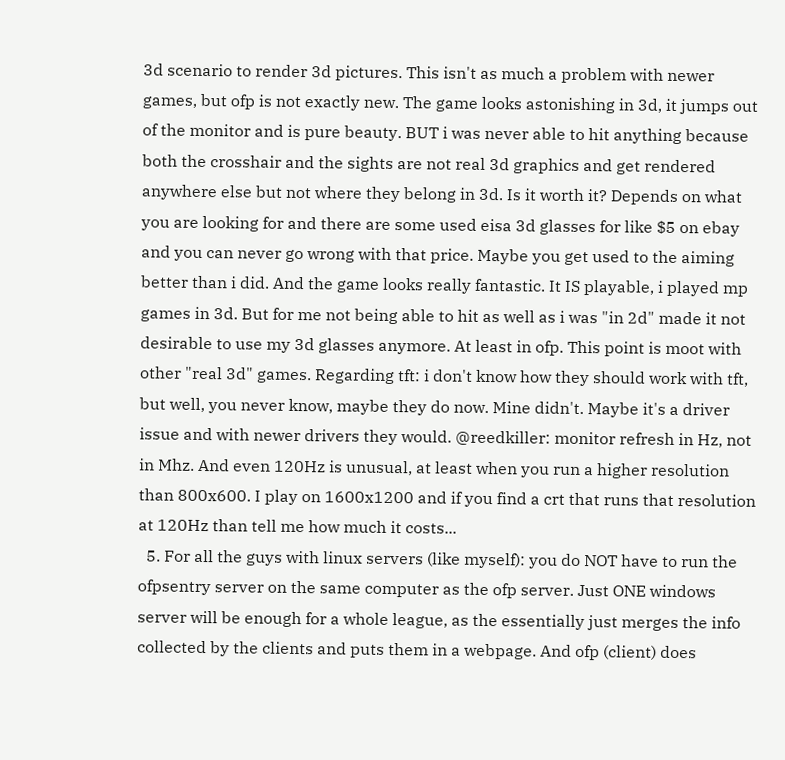3d scenario to render 3d pictures. This isn't as much a problem with newer games, but ofp is not exactly new. The game looks astonishing in 3d, it jumps out of the monitor and is pure beauty. BUT i was never able to hit anything because both the crosshair and the sights are not real 3d graphics and get rendered anywhere else but not where they belong in 3d. Is it worth it? Depends on what you are looking for and there are some used eisa 3d glasses for like $5 on ebay and you can never go wrong with that price. Maybe you get used to the aiming better than i did. And the game looks really fantastic. It IS playable, i played mp games in 3d. But for me not being able to hit as well as i was "in 2d" made it not desirable to use my 3d glasses anymore. At least in ofp. This point is moot with other "real 3d" games. Regarding tft: i don't know how they should work with tft, but well, you never know, maybe they do now. Mine didn't. Maybe it's a driver issue and with newer drivers they would. @reedkiller: monitor refresh in Hz, not in Mhz. And even 120Hz is unusual, at least when you run a higher resolution than 800x600. I play on 1600x1200 and if you find a crt that runs that resolution at 120Hz than tell me how much it costs...
  5. For all the guys with linux servers (like myself): you do NOT have to run the ofpsentry server on the same computer as the ofp server. Just ONE windows server will be enough for a whole league, as the essentially just merges the info collected by the clients and puts them in a webpage. And ofp (client) does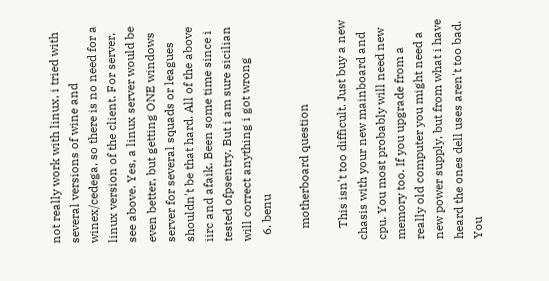not really work with linux, i tried with several versions of wine and winex/cedega, so there is no need for a linux version of the client. For server, see above. Yes, a linux server would be even better, but getting ONE windows server for several squads or leagues shouldn't be that hard. All of the above iirc and afaik. Been some time since i tested ofpsentry. But i am sure sicilian will correct anything i got wrong
  6. benu

    motherboard question

    This isn't too difficult. Just buy a new chasis with your new mainboard and cpu. You most probably will need new memory too. If you upgrade from a really old computer you might need a new power supply, but from what i have heard the ones dell uses aren't too bad. You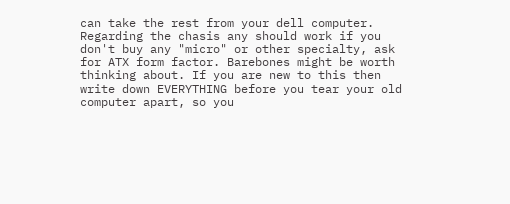can take the rest from your dell computer. Regarding the chasis any should work if you don't buy any "micro" or other specialty, ask for ATX form factor. Barebones might be worth thinking about. If you are new to this then write down EVERYTHING before you tear your old computer apart, so you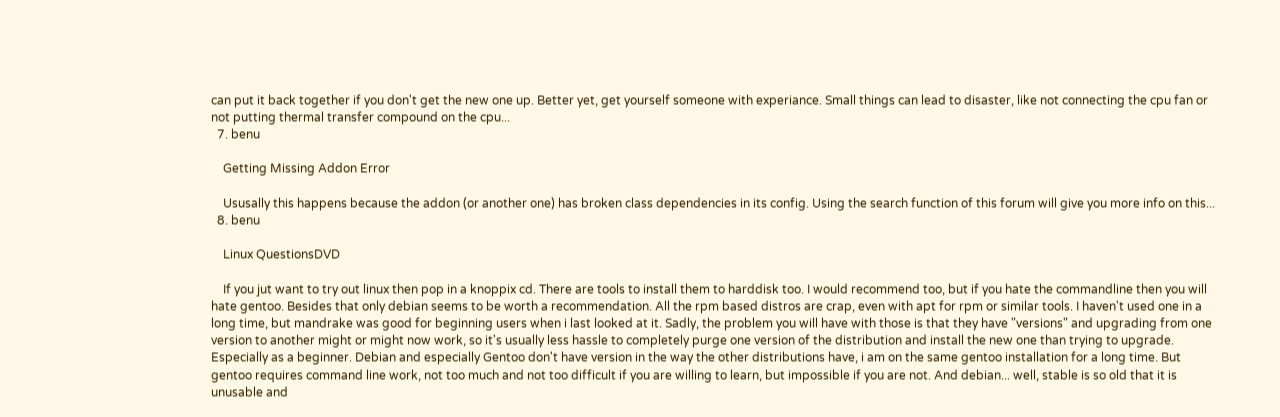can put it back together if you don't get the new one up. Better yet, get yourself someone with experiance. Small things can lead to disaster, like not connecting the cpu fan or not putting thermal transfer compound on the cpu...
  7. benu

    Getting Missing Addon Error

    Ususally this happens because the addon (or another one) has broken class dependencies in its config. Using the search function of this forum will give you more info on this...
  8. benu

    Linux QuestionsDVD

    If you jut want to try out linux then pop in a knoppix cd. There are tools to install them to harddisk too. I would recommend too, but if you hate the commandline then you will hate gentoo. Besides that only debian seems to be worth a recommendation. All the rpm based distros are crap, even with apt for rpm or similar tools. I haven't used one in a long time, but mandrake was good for beginning users when i last looked at it. Sadly, the problem you will have with those is that they have "versions" and upgrading from one version to another might or might now work, so it's usually less hassle to completely purge one version of the distribution and install the new one than trying to upgrade. Especially as a beginner. Debian and especially Gentoo don't have version in the way the other distributions have, i am on the same gentoo installation for a long time. But gentoo requires command line work, not too much and not too difficult if you are willing to learn, but impossible if you are not. And debian... well, stable is so old that it is unusable and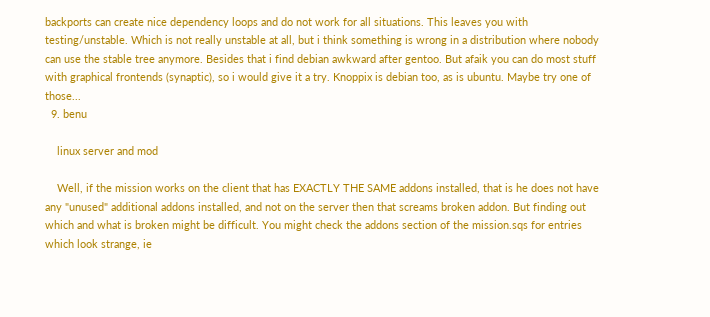backports can create nice dependency loops and do not work for all situations. This leaves you with testing/unstable. Which is not really unstable at all, but i think something is wrong in a distribution where nobody can use the stable tree anymore. Besides that i find debian awkward after gentoo. But afaik you can do most stuff with graphical frontends (synaptic), so i would give it a try. Knoppix is debian too, as is ubuntu. Maybe try one of those...
  9. benu

    linux server and mod

    Well, if the mission works on the client that has EXACTLY THE SAME addons installed, that is he does not have any "unused" additional addons installed, and not on the server then that screams broken addon. But finding out which and what is broken might be difficult. You might check the addons section of the mission.sqs for entries which look strange, ie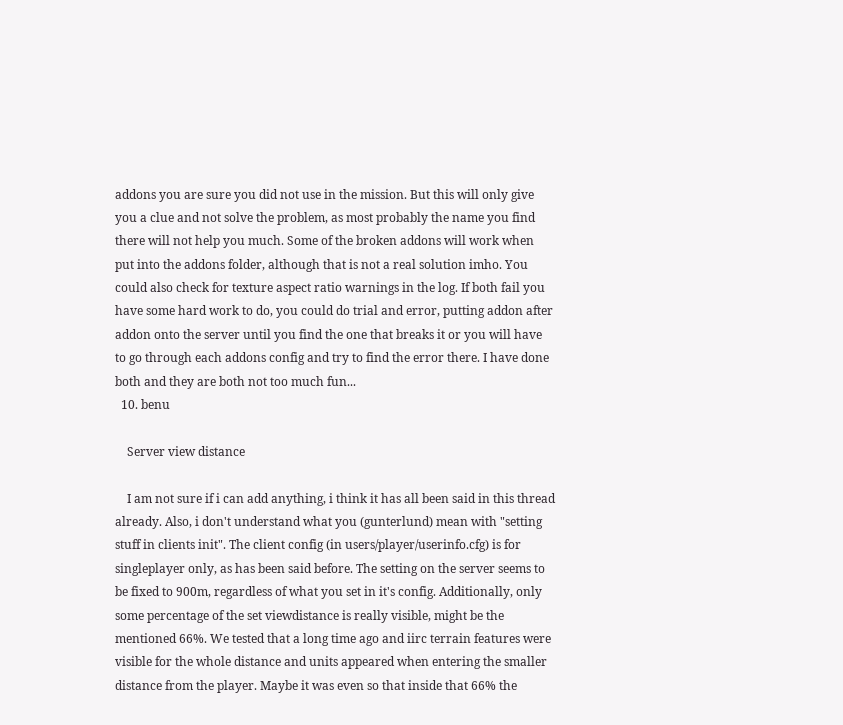addons you are sure you did not use in the mission. But this will only give you a clue and not solve the problem, as most probably the name you find there will not help you much. Some of the broken addons will work when put into the addons folder, although that is not a real solution imho. You could also check for texture aspect ratio warnings in the log. If both fail you have some hard work to do, you could do trial and error, putting addon after addon onto the server until you find the one that breaks it or you will have to go through each addons config and try to find the error there. I have done both and they are both not too much fun...
  10. benu

    Server view distance

    I am not sure if i can add anything, i think it has all been said in this thread already. Also, i don't understand what you (gunterlund) mean with "setting stuff in clients init". The client config (in users/player/userinfo.cfg) is for singleplayer only, as has been said before. The setting on the server seems to be fixed to 900m, regardless of what you set in it's config. Additionally, only some percentage of the set viewdistance is really visible, might be the mentioned 66%. We tested that a long time ago and iirc terrain features were visible for the whole distance and units appeared when entering the smaller distance from the player. Maybe it was even so that inside that 66% the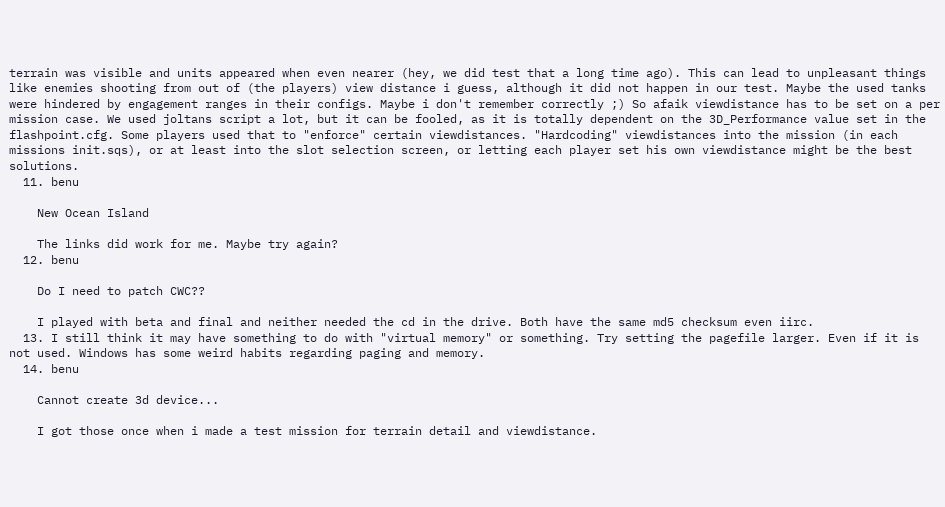terrain was visible and units appeared when even nearer (hey, we did test that a long time ago). This can lead to unpleasant things like enemies shooting from out of (the players) view distance i guess, although it did not happen in our test. Maybe the used tanks were hindered by engagement ranges in their configs. Maybe i don't remember correctly ;) So afaik viewdistance has to be set on a per mission case. We used joltans script a lot, but it can be fooled, as it is totally dependent on the 3D_Performance value set in the flashpoint.cfg. Some players used that to "enforce" certain viewdistances. "Hardcoding" viewdistances into the mission (in each missions init.sqs), or at least into the slot selection screen, or letting each player set his own viewdistance might be the best solutions.
  11. benu

    New Ocean Island

    The links did work for me. Maybe try again?
  12. benu

    Do I need to patch CWC??

    I played with beta and final and neither needed the cd in the drive. Both have the same md5 checksum even iirc.
  13. I still think it may have something to do with "virtual memory" or something. Try setting the pagefile larger. Even if it is not used. Windows has some weird habits regarding paging and memory.
  14. benu

    Cannot create 3d device...

    I got those once when i made a test mission for terrain detail and viewdistance.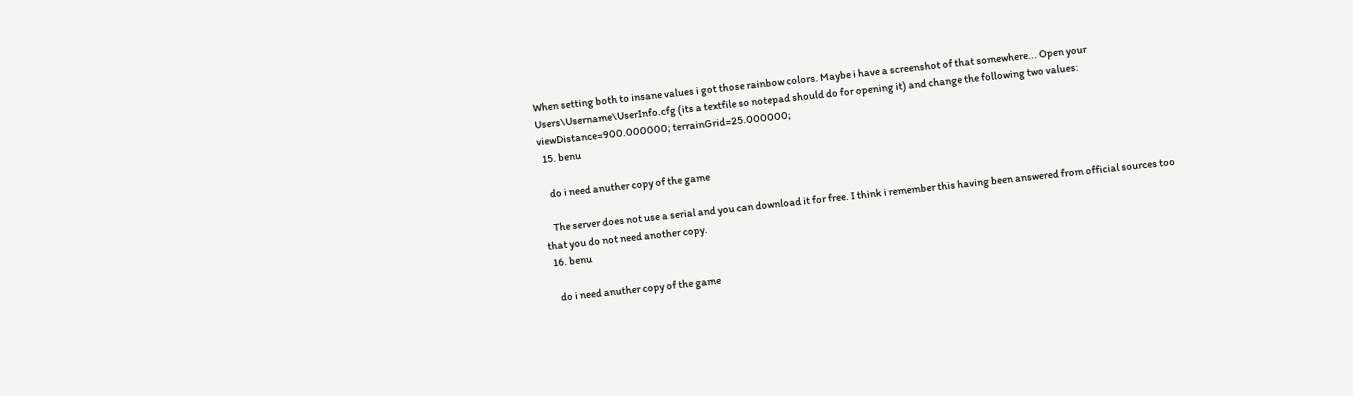When setting both to insane values i got those rainbow colors. Maybe i have a screenshot of that somewhere... Open your Users\Username\UserInfo.cfg (its a textfile so notepad should do for opening it) and change the following two values: viewDistance=900.000000; terrainGrid=25.000000;
  15. benu

    do i need anuther copy of the game

    The server does not use a serial and you can download it for free. I think i remember this having been answered from official sources too that you do not need another copy.
  16. benu

    do i need anuther copy of the game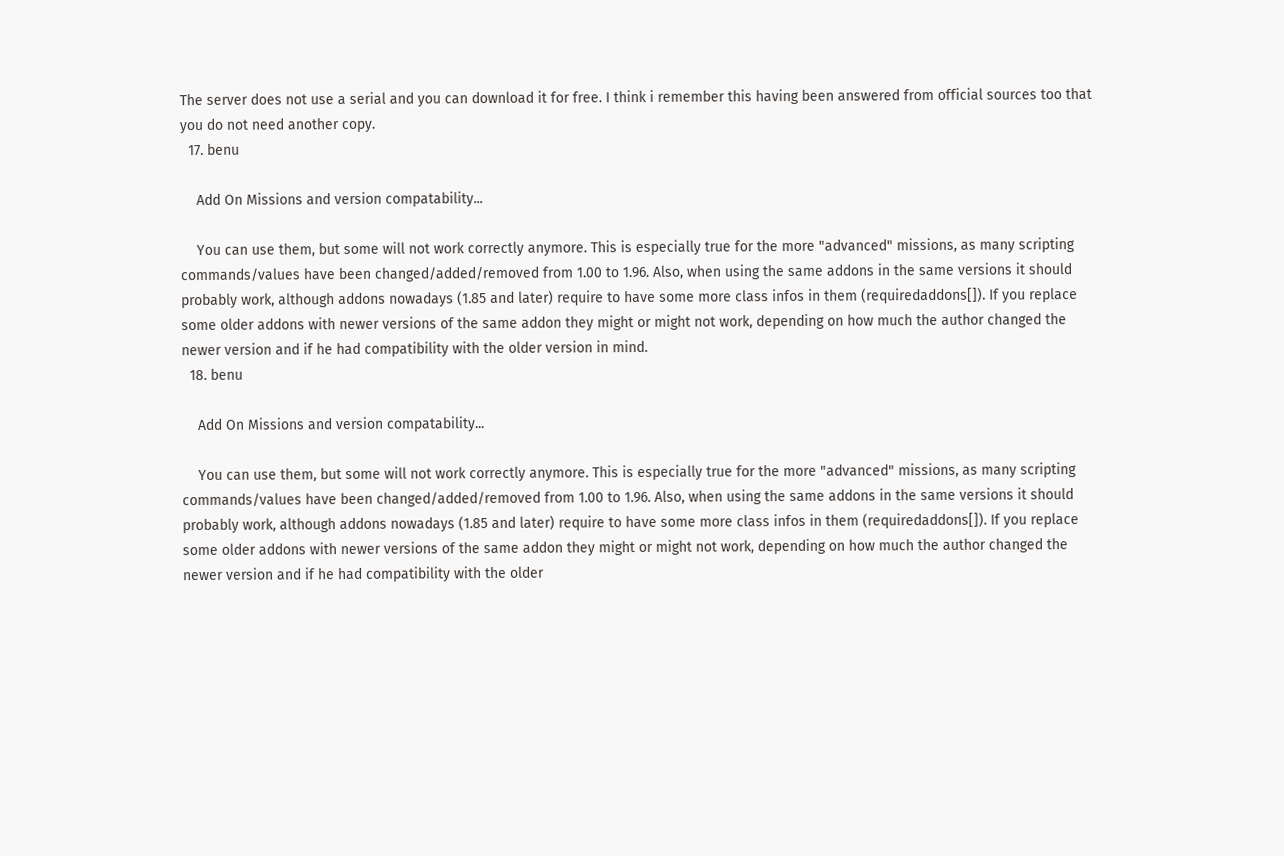The server does not use a serial and you can download it for free. I think i remember this having been answered from official sources too that you do not need another copy.
  17. benu

    Add On Missions and version compatability...

    You can use them, but some will not work correctly anymore. This is especially true for the more "advanced" missions, as many scripting commands/values have been changed/added/removed from 1.00 to 1.96. Also, when using the same addons in the same versions it should probably work, although addons nowadays (1.85 and later) require to have some more class infos in them (requiredaddons[]). If you replace some older addons with newer versions of the same addon they might or might not work, depending on how much the author changed the newer version and if he had compatibility with the older version in mind.
  18. benu

    Add On Missions and version compatability...

    You can use them, but some will not work correctly anymore. This is especially true for the more "advanced" missions, as many scripting commands/values have been changed/added/removed from 1.00 to 1.96. Also, when using the same addons in the same versions it should probably work, although addons nowadays (1.85 and later) require to have some more class infos in them (requiredaddons[]). If you replace some older addons with newer versions of the same addon they might or might not work, depending on how much the author changed the newer version and if he had compatibility with the older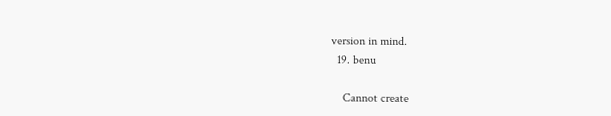version in mind.
  19. benu

    Cannot create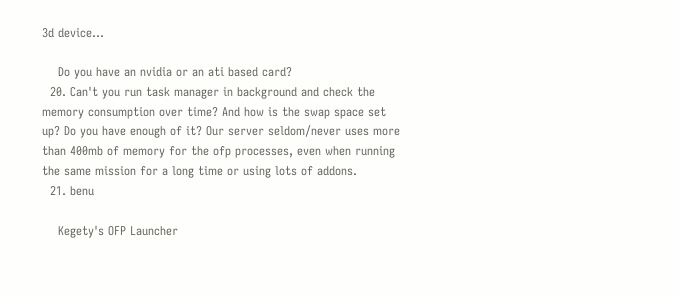3d device...

    Do you have an nvidia or an ati based card?
  20. Can't you run task manager in background and check the memory consumption over time? And how is the swap space set up? Do you have enough of it? Our server seldom/never uses more than 400mb of memory for the ofp processes, even when running the same mission for a long time or using lots of addons.
  21. benu

    Kegety's OFP Launcher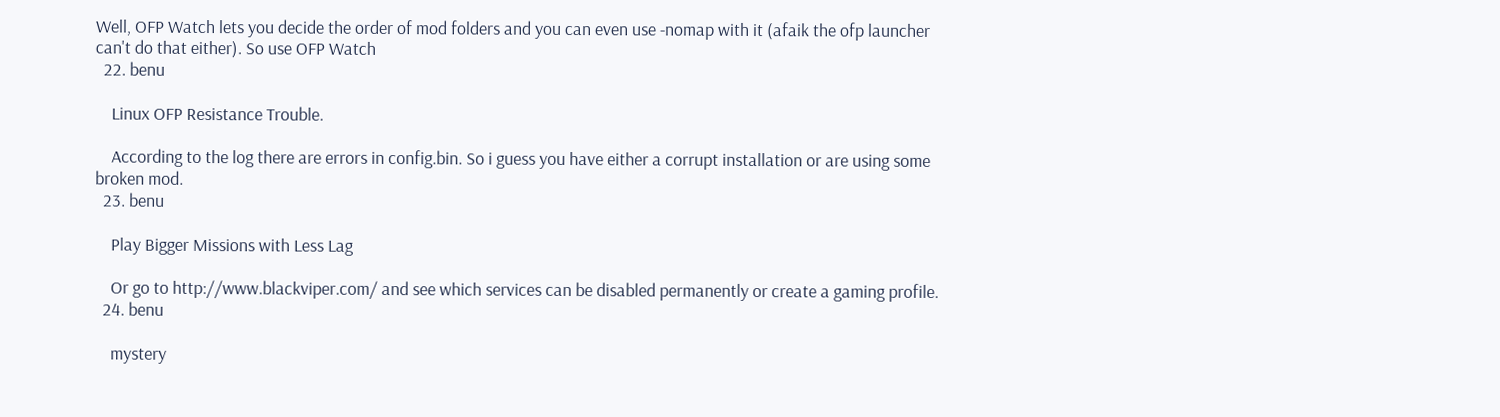Well, OFP Watch lets you decide the order of mod folders and you can even use -nomap with it (afaik the ofp launcher can't do that either). So use OFP Watch
  22. benu

    Linux OFP Resistance Trouble.

    According to the log there are errors in config.bin. So i guess you have either a corrupt installation or are using some broken mod.
  23. benu

    Play Bigger Missions with Less Lag

    Or go to http://www.blackviper.com/ and see which services can be disabled permanently or create a gaming profile.
  24. benu

    mystery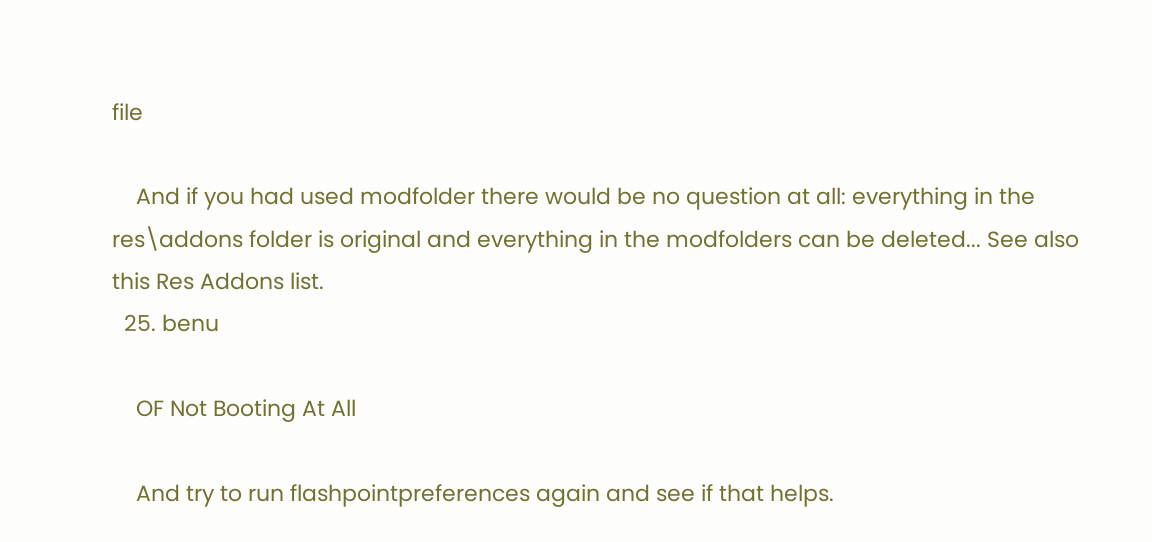file

    And if you had used modfolder there would be no question at all: everything in the res\addons folder is original and everything in the modfolders can be deleted... See also this Res Addons list.
  25. benu

    OF Not Booting At All

    And try to run flashpointpreferences again and see if that helps.